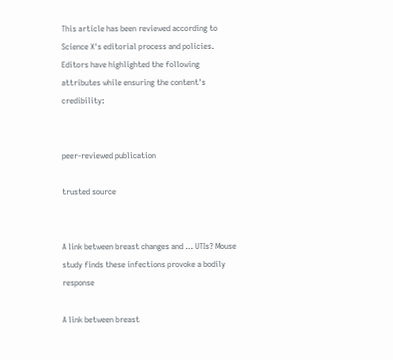This article has been reviewed according to Science X's editorial process and policies. Editors have highlighted the following attributes while ensuring the content's credibility:


peer-reviewed publication

trusted source


A link between breast changes and … UTIs? Mouse study finds these infections provoke a bodily response

A link between breast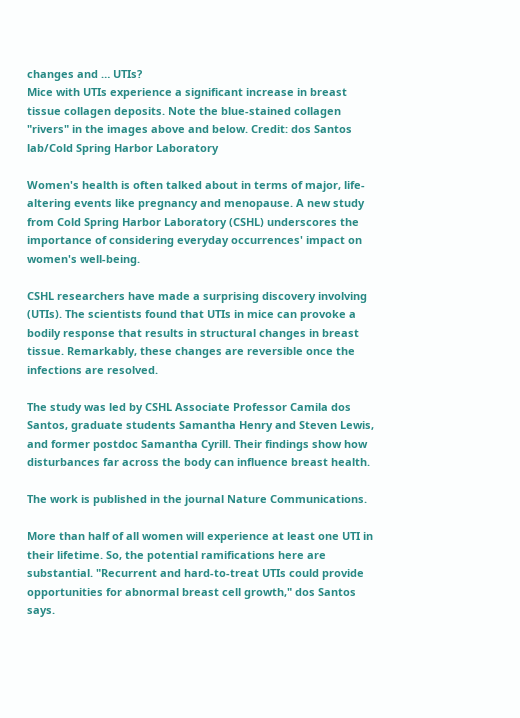changes and … UTIs?
Mice with UTIs experience a significant increase in breast tissue collagen deposits. Note the blue-stained collagen "rivers" in the images above and below. Credit: dos Santos lab/Cold Spring Harbor Laboratory

Women's health is often talked about in terms of major, life-altering events like pregnancy and menopause. A new study from Cold Spring Harbor Laboratory (CSHL) underscores the importance of considering everyday occurrences' impact on women's well-being.

CSHL researchers have made a surprising discovery involving (UTIs). The scientists found that UTIs in mice can provoke a bodily response that results in structural changes in breast tissue. Remarkably, these changes are reversible once the infections are resolved.

The study was led by CSHL Associate Professor Camila dos Santos, graduate students Samantha Henry and Steven Lewis, and former postdoc Samantha Cyrill. Their findings show how disturbances far across the body can influence breast health.

The work is published in the journal Nature Communications.

More than half of all women will experience at least one UTI in their lifetime. So, the potential ramifications here are substantial. "Recurrent and hard-to-treat UTIs could provide opportunities for abnormal breast cell growth," dos Santos says.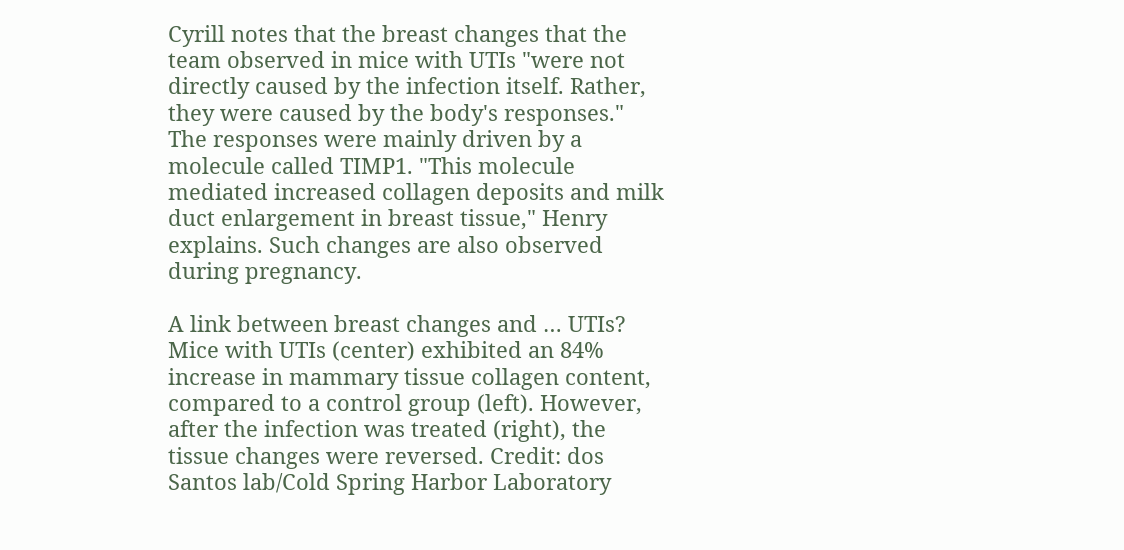Cyrill notes that the breast changes that the team observed in mice with UTIs "were not directly caused by the infection itself. Rather, they were caused by the body's responses." The responses were mainly driven by a molecule called TIMP1. "This molecule mediated increased collagen deposits and milk duct enlargement in breast tissue," Henry explains. Such changes are also observed during pregnancy.

A link between breast changes and … UTIs?
Mice with UTIs (center) exhibited an 84% increase in mammary tissue collagen content, compared to a control group (left). However, after the infection was treated (right), the tissue changes were reversed. Credit: dos Santos lab/Cold Spring Harbor Laboratory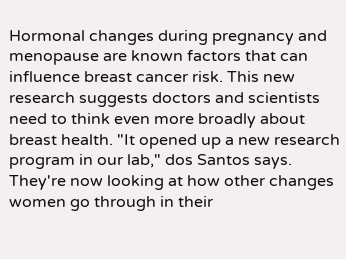Hormonal changes during pregnancy and menopause are known factors that can influence breast cancer risk. This new research suggests doctors and scientists need to think even more broadly about breast health. "It opened up a new research program in our lab," dos Santos says. They're now looking at how other changes women go through in their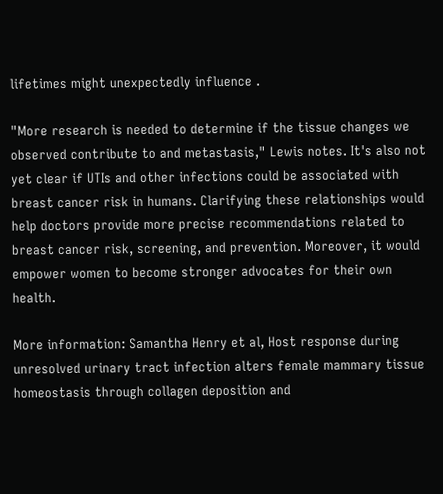lifetimes might unexpectedly influence .

"More research is needed to determine if the tissue changes we observed contribute to and metastasis," Lewis notes. It's also not yet clear if UTIs and other infections could be associated with breast cancer risk in humans. Clarifying these relationships would help doctors provide more precise recommendations related to breast cancer risk, screening, and prevention. Moreover, it would empower women to become stronger advocates for their own health.

More information: Samantha Henry et al, Host response during unresolved urinary tract infection alters female mammary tissue homeostasis through collagen deposition and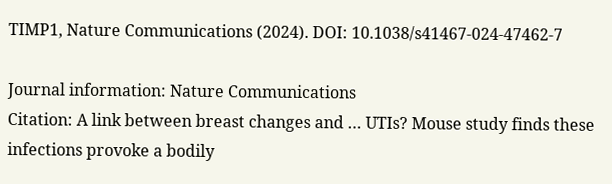TIMP1, Nature Communications (2024). DOI: 10.1038/s41467-024-47462-7

Journal information: Nature Communications
Citation: A link between breast changes and … UTIs? Mouse study finds these infections provoke a bodily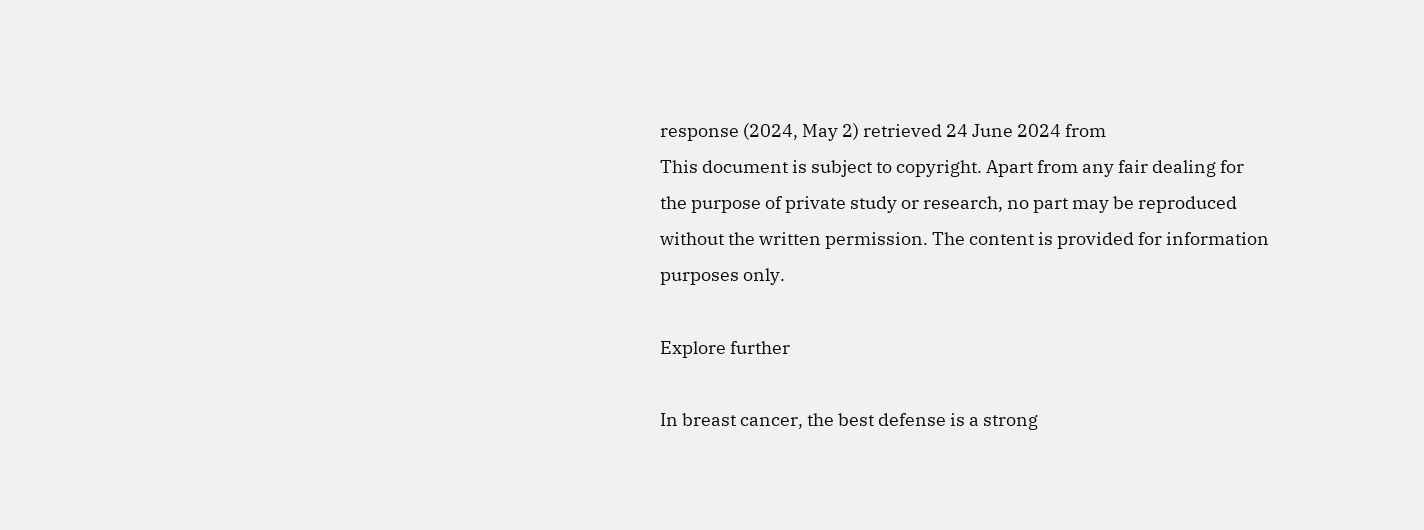response (2024, May 2) retrieved 24 June 2024 from
This document is subject to copyright. Apart from any fair dealing for the purpose of private study or research, no part may be reproduced without the written permission. The content is provided for information purposes only.

Explore further

In breast cancer, the best defense is a strong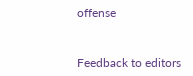offense


Feedback to editors